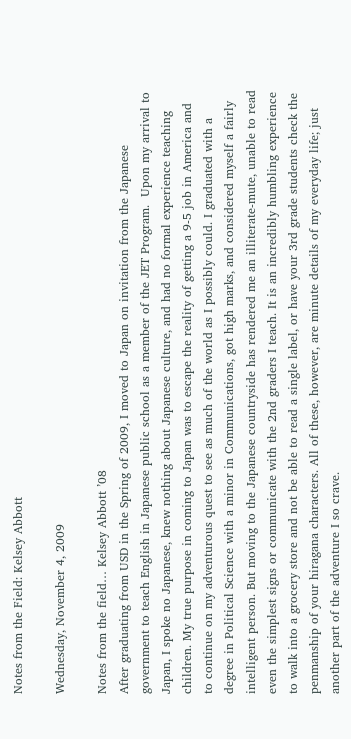Notes from the Field: Kelsey Abbott

Wednesday, November 4, 2009

Notes from the field… Kelsey Abbott ’08
After graduating from USD in the Spring of 2009, I moved to Japan on invitation from the Japanese government to teach English in Japanese public school as a member of the JET Program.  Upon my arrival to Japan, I spoke no Japanese, knew nothing about Japanese culture, and had no formal experience teaching children. My true purpose in coming to Japan was to escape the reality of getting a 9-5 job in America and to continue on my adventurous quest to see as much of the world as I possibly could. I graduated with a degree in Political Science with a minor in Communications, got high marks, and considered myself a fairly intelligent person. But moving to the Japanese countryside has rendered me an illiterate-mute, unable to read even the simplest signs or communicate with the 2nd graders I teach. It is an incredibly humbling experience to walk into a grocery store and not be able to read a single label, or have your 3rd grade students check the penmanship of your hiragana characters. All of these, however, are minute details of my everyday life; just another part of the adventure I so crave.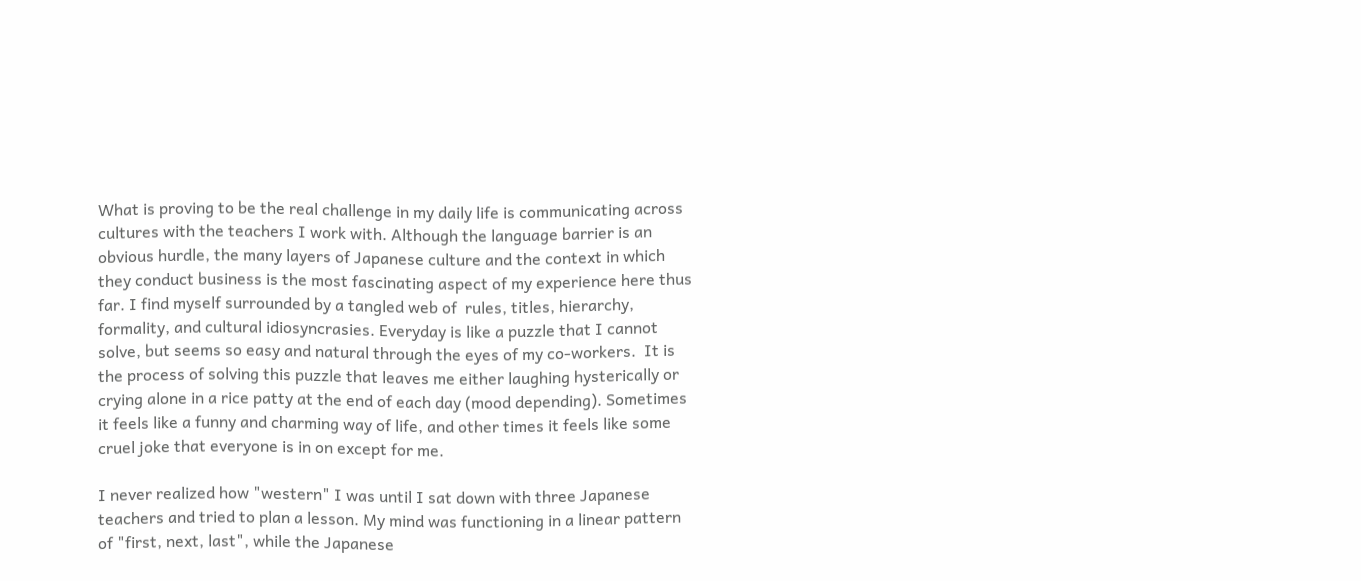What is proving to be the real challenge in my daily life is communicating across cultures with the teachers I work with. Although the language barrier is an obvious hurdle, the many layers of Japanese culture and the context in which they conduct business is the most fascinating aspect of my experience here thus far. I find myself surrounded by a tangled web of  rules, titles, hierarchy, formality, and cultural idiosyncrasies. Everyday is like a puzzle that I cannot solve, but seems so easy and natural through the eyes of my co-workers.  It is the process of solving this puzzle that leaves me either laughing hysterically or crying alone in a rice patty at the end of each day (mood depending). Sometimes it feels like a funny and charming way of life, and other times it feels like some cruel joke that everyone is in on except for me.

I never realized how "western" I was until I sat down with three Japanese teachers and tried to plan a lesson. My mind was functioning in a linear pattern of "first, next, last", while the Japanese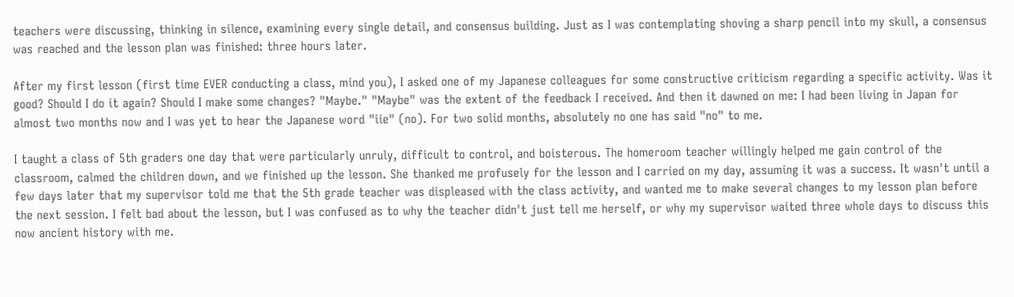teachers were discussing, thinking in silence, examining every single detail, and consensus building. Just as I was contemplating shoving a sharp pencil into my skull, a consensus was reached and the lesson plan was finished: three hours later.

After my first lesson (first time EVER conducting a class, mind you), I asked one of my Japanese colleagues for some constructive criticism regarding a specific activity. Was it good? Should I do it again? Should I make some changes? "Maybe." "Maybe" was the extent of the feedback I received. And then it dawned on me: I had been living in Japan for almost two months now and I was yet to hear the Japanese word "iie" (no). For two solid months, absolutely no one has said "no" to me.

I taught a class of 5th graders one day that were particularly unruly, difficult to control, and boisterous. The homeroom teacher willingly helped me gain control of the classroom, calmed the children down, and we finished up the lesson. She thanked me profusely for the lesson and I carried on my day, assuming it was a success. It wasn't until a few days later that my supervisor told me that the 5th grade teacher was displeased with the class activity, and wanted me to make several changes to my lesson plan before the next session. I felt bad about the lesson, but I was confused as to why the teacher didn't just tell me herself, or why my supervisor waited three whole days to discuss this now ancient history with me.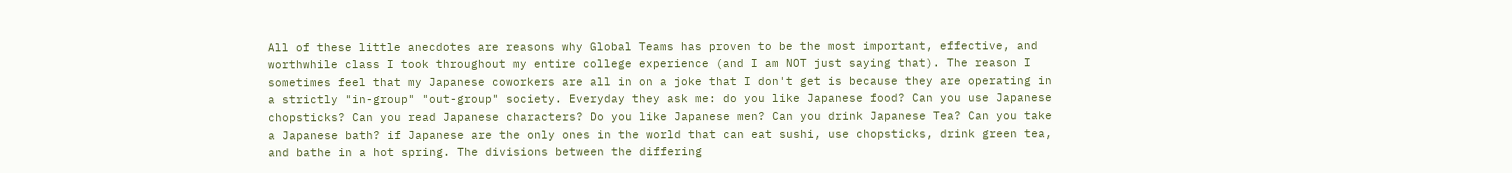All of these little anecdotes are reasons why Global Teams has proven to be the most important, effective, and worthwhile class I took throughout my entire college experience (and I am NOT just saying that). The reason I sometimes feel that my Japanese coworkers are all in on a joke that I don't get is because they are operating in a strictly "in-group" "out-group" society. Everyday they ask me: do you like Japanese food? Can you use Japanese chopsticks? Can you read Japanese characters? Do you like Japanese men? Can you drink Japanese Tea? Can you take a Japanese bath? if Japanese are the only ones in the world that can eat sushi, use chopsticks, drink green tea, and bathe in a hot spring. The divisions between the differing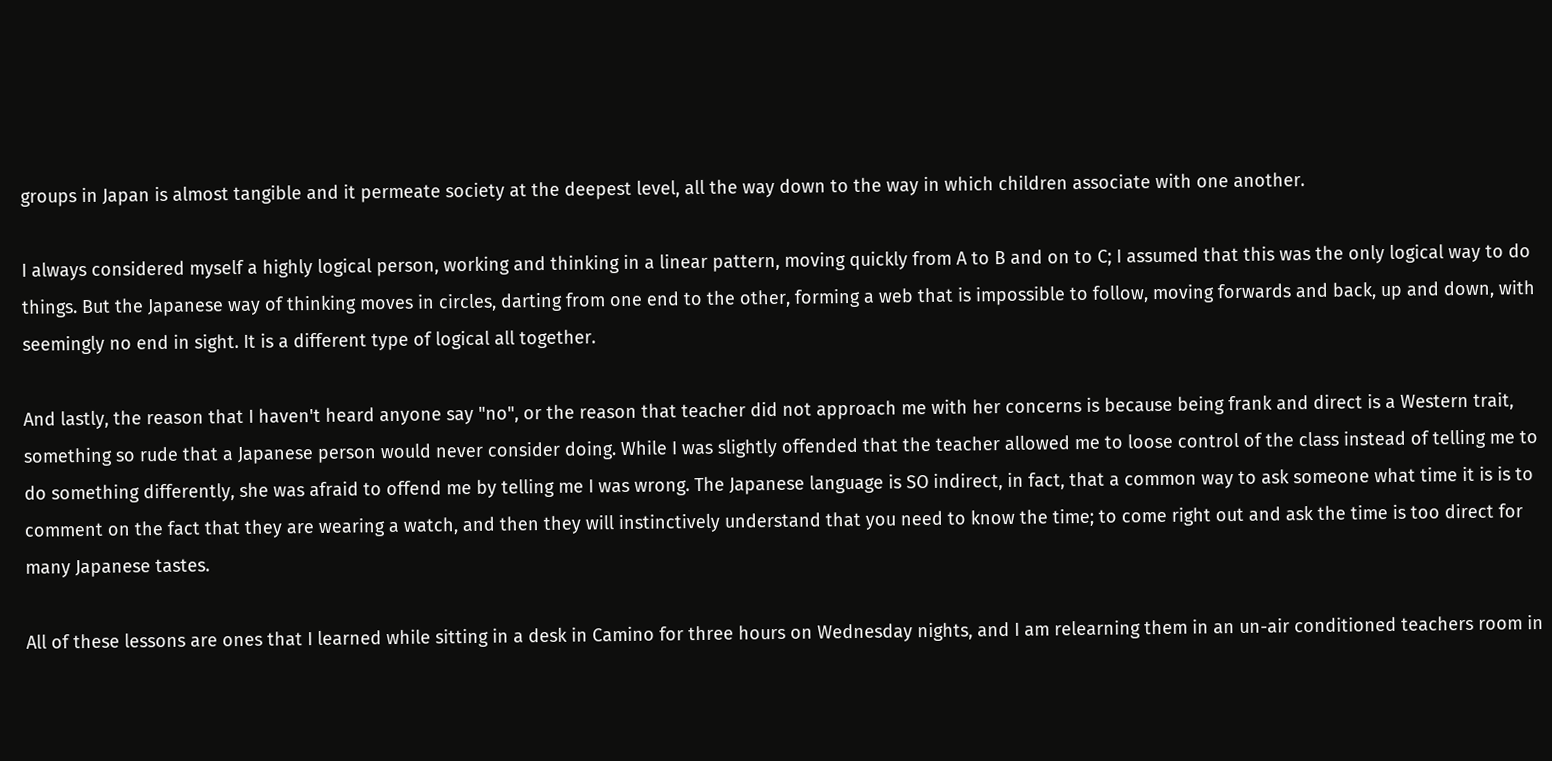groups in Japan is almost tangible and it permeate society at the deepest level, all the way down to the way in which children associate with one another.

I always considered myself a highly logical person, working and thinking in a linear pattern, moving quickly from A to B and on to C; I assumed that this was the only logical way to do things. But the Japanese way of thinking moves in circles, darting from one end to the other, forming a web that is impossible to follow, moving forwards and back, up and down, with seemingly no end in sight. It is a different type of logical all together.

And lastly, the reason that I haven't heard anyone say "no", or the reason that teacher did not approach me with her concerns is because being frank and direct is a Western trait, something so rude that a Japanese person would never consider doing. While I was slightly offended that the teacher allowed me to loose control of the class instead of telling me to do something differently, she was afraid to offend me by telling me I was wrong. The Japanese language is SO indirect, in fact, that a common way to ask someone what time it is is to comment on the fact that they are wearing a watch, and then they will instinctively understand that you need to know the time; to come right out and ask the time is too direct for many Japanese tastes.

All of these lessons are ones that I learned while sitting in a desk in Camino for three hours on Wednesday nights, and I am relearning them in an un-air conditioned teachers room in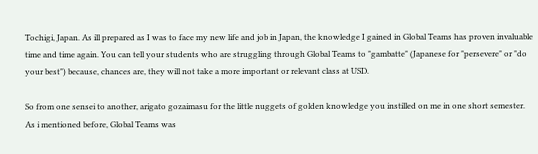Tochigi, Japan. As ill prepared as I was to face my new life and job in Japan, the knowledge I gained in Global Teams has proven invaluable time and time again. You can tell your students who are struggling through Global Teams to "gambatte" (Japanese for "persevere" or "do your best") because, chances are, they will not take a more important or relevant class at USD.

So from one sensei to another, arigato gozaimasu for the little nuggets of golden knowledge you instilled on me in one short semester. As i mentioned before, Global Teams was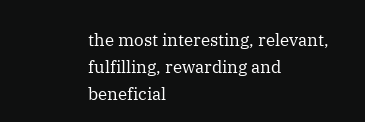the most interesting, relevant, fulfilling, rewarding and beneficial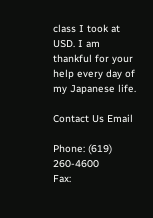class I took at USD. I am thankful for your help every day of my Japanese life.

Contact Us Email

Phone: (619) 260-4600
Fax: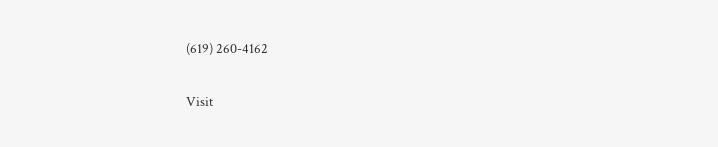(619) 260-4162

Visit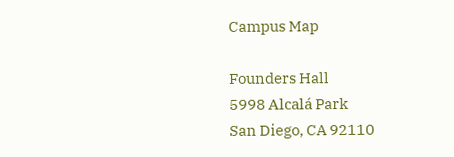Campus Map

Founders Hall
5998 Alcalá Park
San Diego, CA 92110